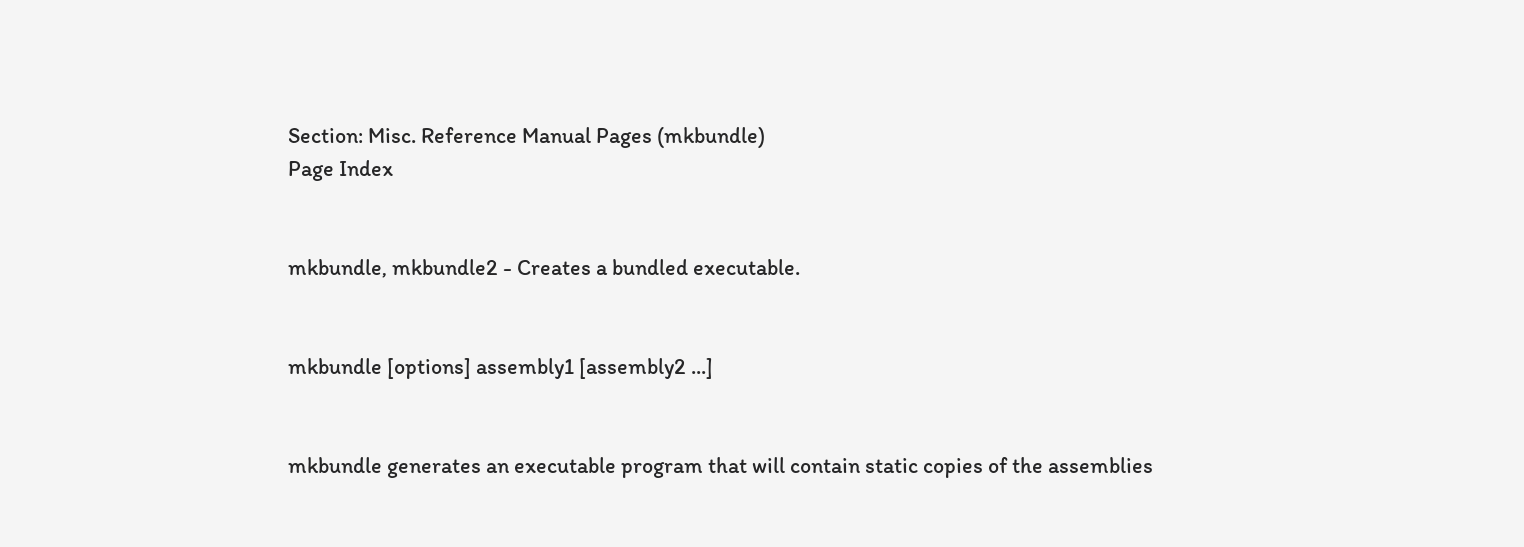Section: Misc. Reference Manual Pages (mkbundle)
Page Index


mkbundle, mkbundle2 - Creates a bundled executable.


mkbundle [options] assembly1 [assembly2 ...]


mkbundle generates an executable program that will contain static copies of the assemblies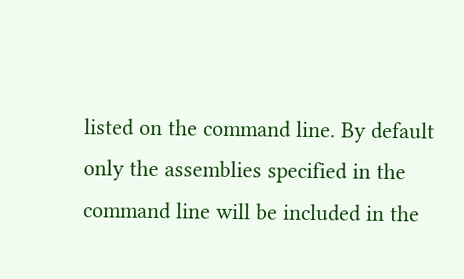listed on the command line. By default only the assemblies specified in the command line will be included in the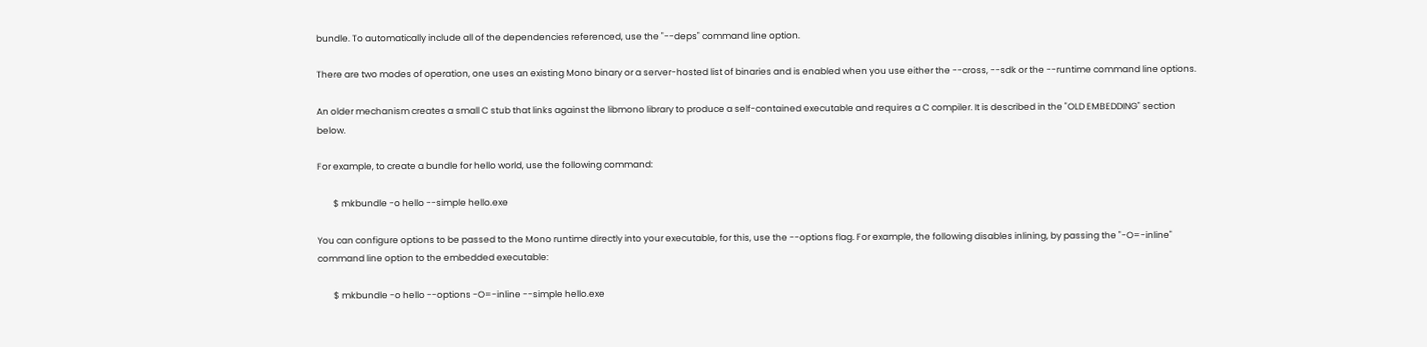bundle. To automatically include all of the dependencies referenced, use the "--deps" command line option.

There are two modes of operation, one uses an existing Mono binary or a server-hosted list of binaries and is enabled when you use either the --cross, --sdk or the --runtime command line options.

An older mechanism creates a small C stub that links against the libmono library to produce a self-contained executable and requires a C compiler. It is described in the "OLD EMBEDDING" section below.

For example, to create a bundle for hello world, use the following command:

        $ mkbundle -o hello --simple hello.exe

You can configure options to be passed to the Mono runtime directly into your executable, for this, use the --options flag. For example, the following disables inlining, by passing the "-O=-inline" command line option to the embedded executable:

        $ mkbundle -o hello --options -O=-inline --simple hello.exe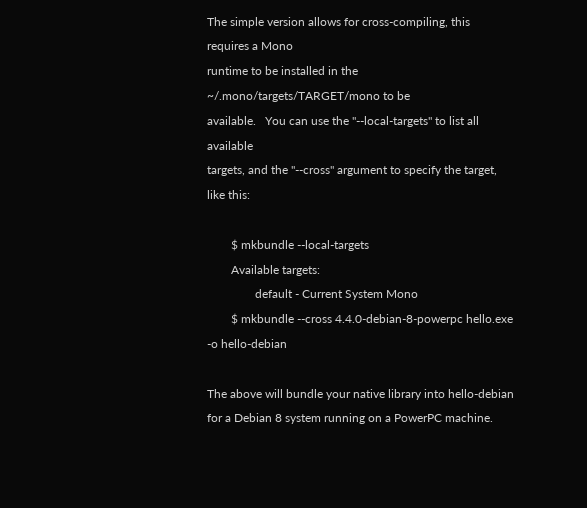The simple version allows for cross-compiling, this requires a Mono
runtime to be installed in the ~/.mono/targets/TARGET/mono to be
available.   You can use the "--local-targets" to list all available
targets, and the "--cross" argument to specify the target, like this:

        $ mkbundle --local-targets
        Available targets:
                default - Current System Mono
        $ mkbundle --cross 4.4.0-debian-8-powerpc hello.exe -o hello-debian

The above will bundle your native library into hello-debian for a Debian 8 system running on a PowerPC machine.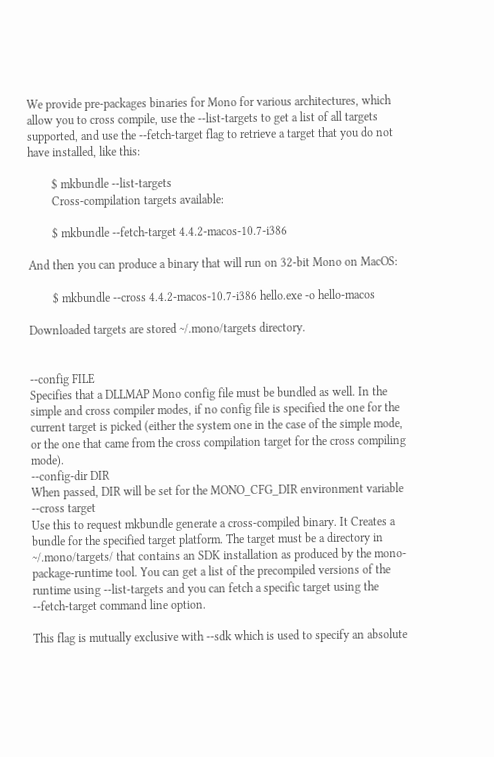We provide pre-packages binaries for Mono for various architectures, which allow you to cross compile, use the --list-targets to get a list of all targets supported, and use the --fetch-target flag to retrieve a target that you do not have installed, like this:

        $ mkbundle --list-targets
        Cross-compilation targets available:

        $ mkbundle --fetch-target 4.4.2-macos-10.7-i386

And then you can produce a binary that will run on 32-bit Mono on MacOS:

        $ mkbundle --cross 4.4.2-macos-10.7-i386 hello.exe -o hello-macos

Downloaded targets are stored ~/.mono/targets directory.


--config FILE
Specifies that a DLLMAP Mono config file must be bundled as well. In the simple and cross compiler modes, if no config file is specified the one for the current target is picked (either the system one in the case of the simple mode, or the one that came from the cross compilation target for the cross compiling mode).
--config-dir DIR
When passed, DIR will be set for the MONO_CFG_DIR environment variable
--cross target
Use this to request mkbundle generate a cross-compiled binary. It Creates a bundle for the specified target platform. The target must be a directory in ~/.mono/targets/ that contains an SDK installation as produced by the mono-package-runtime tool. You can get a list of the precompiled versions of the runtime using --list-targets and you can fetch a specific target using the --fetch-target command line option.

This flag is mutually exclusive with --sdk which is used to specify an absolute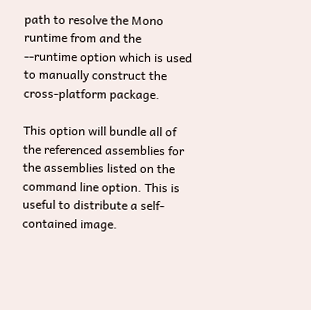path to resolve the Mono runtime from and the --runtime option which is used to manually construct the cross-platform package.

This option will bundle all of the referenced assemblies for the assemblies listed on the command line option. This is useful to distribute a self-contained image.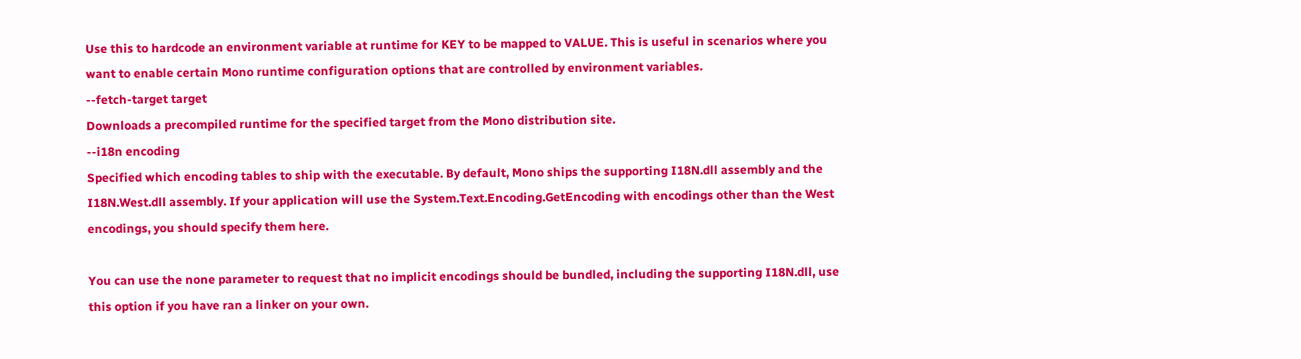Use this to hardcode an environment variable at runtime for KEY to be mapped to VALUE. This is useful in scenarios where you want to enable certain Mono runtime configuration options that are controlled by environment variables.
--fetch-target target
Downloads a precompiled runtime for the specified target from the Mono distribution site.
--i18n encoding
Specified which encoding tables to ship with the executable. By default, Mono ships the supporting I18N.dll assembly and the I18N.West.dll assembly. If your application will use the System.Text.Encoding.GetEncoding with encodings other than the West encodings, you should specify them here.

You can use the none parameter to request that no implicit encodings should be bundled, including the supporting I18N.dll, use this option if you have ran a linker on your own.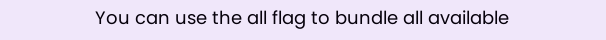You can use the all flag to bundle all available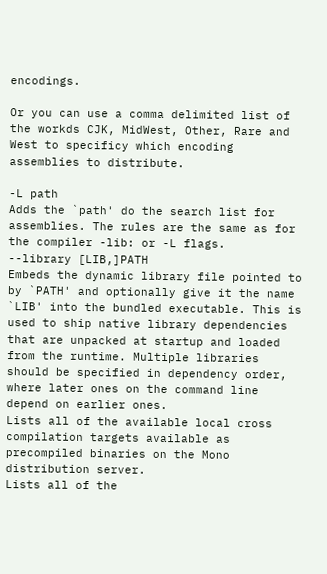encodings.

Or you can use a comma delimited list of the workds CJK, MidWest, Other, Rare and West to specificy which encoding assemblies to distribute.

-L path
Adds the `path' do the search list for assemblies. The rules are the same as for the compiler -lib: or -L flags.
--library [LIB,]PATH
Embeds the dynamic library file pointed to by `PATH' and optionally give it the name `LIB' into the bundled executable. This is used to ship native library dependencies that are unpacked at startup and loaded from the runtime. Multiple libraries should be specified in dependency order, where later ones on the command line depend on earlier ones.
Lists all of the available local cross compilation targets available as precompiled binaries on the Mono distribution server.
Lists all of the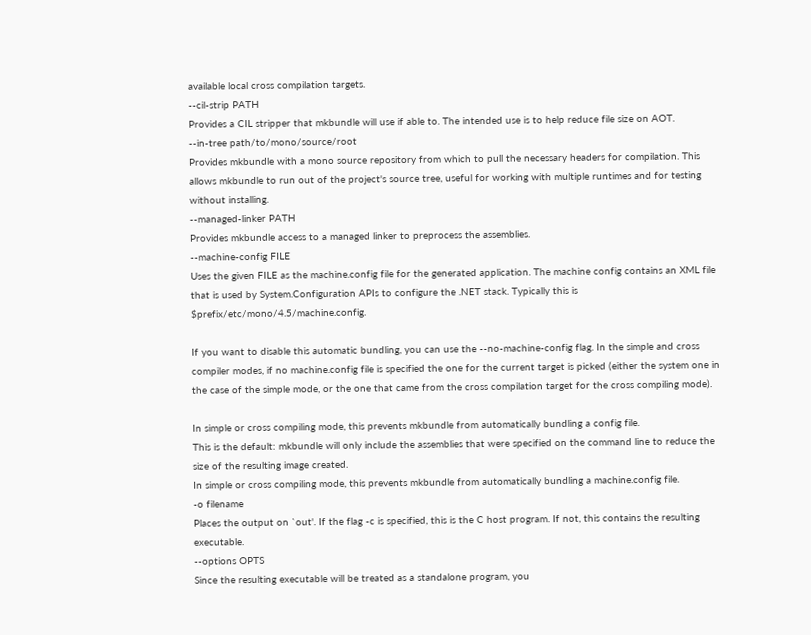available local cross compilation targets.
--cil-strip PATH
Provides a CIL stripper that mkbundle will use if able to. The intended use is to help reduce file size on AOT.
--in-tree path/to/mono/source/root
Provides mkbundle with a mono source repository from which to pull the necessary headers for compilation. This allows mkbundle to run out of the project's source tree, useful for working with multiple runtimes and for testing without installing.
--managed-linker PATH
Provides mkbundle access to a managed linker to preprocess the assemblies.
--machine-config FILE
Uses the given FILE as the machine.config file for the generated application. The machine config contains an XML file that is used by System.Configuration APIs to configure the .NET stack. Typically this is $prefix/etc/mono/4.5/machine.config.

If you want to disable this automatic bundling, you can use the --no-machine-config flag. In the simple and cross compiler modes, if no machine.config file is specified the one for the current target is picked (either the system one in the case of the simple mode, or the one that came from the cross compilation target for the cross compiling mode).

In simple or cross compiling mode, this prevents mkbundle from automatically bundling a config file.
This is the default: mkbundle will only include the assemblies that were specified on the command line to reduce the size of the resulting image created.
In simple or cross compiling mode, this prevents mkbundle from automatically bundling a machine.config file.
-o filename
Places the output on `out'. If the flag -c is specified, this is the C host program. If not, this contains the resulting executable.
--options OPTS
Since the resulting executable will be treated as a standalone program, you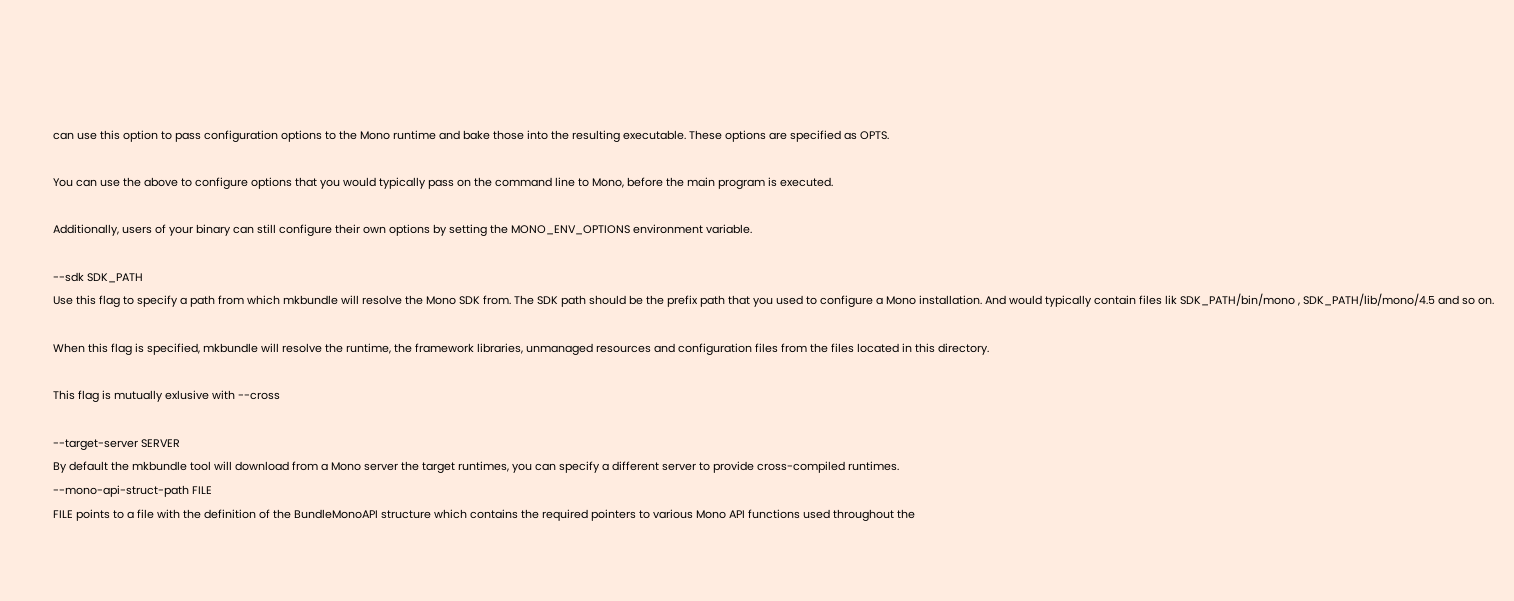can use this option to pass configuration options to the Mono runtime and bake those into the resulting executable. These options are specified as OPTS.

You can use the above to configure options that you would typically pass on the command line to Mono, before the main program is executed.

Additionally, users of your binary can still configure their own options by setting the MONO_ENV_OPTIONS environment variable.

--sdk SDK_PATH
Use this flag to specify a path from which mkbundle will resolve the Mono SDK from. The SDK path should be the prefix path that you used to configure a Mono installation. And would typically contain files lik SDK_PATH/bin/mono , SDK_PATH/lib/mono/4.5 and so on.

When this flag is specified, mkbundle will resolve the runtime, the framework libraries, unmanaged resources and configuration files from the files located in this directory.

This flag is mutually exlusive with --cross

--target-server SERVER
By default the mkbundle tool will download from a Mono server the target runtimes, you can specify a different server to provide cross-compiled runtimes.
--mono-api-struct-path FILE
FILE points to a file with the definition of the BundleMonoAPI structure which contains the required pointers to various Mono API functions used throughout the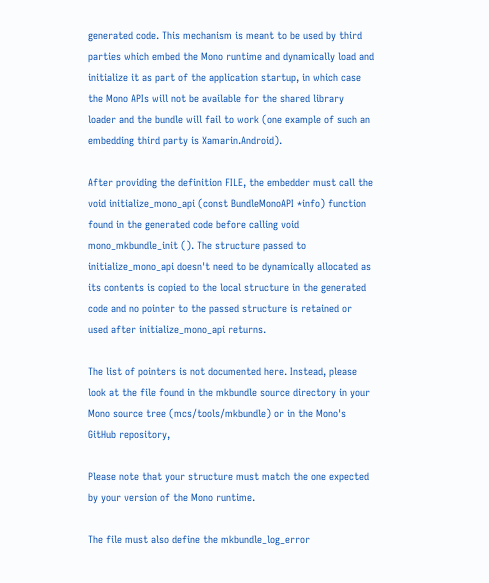generated code. This mechanism is meant to be used by third parties which embed the Mono runtime and dynamically load and initialize it as part of the application startup, in which case the Mono APIs will not be available for the shared library loader and the bundle will fail to work (one example of such an embedding third party is Xamarin.Android).

After providing the definition FILE, the embedder must call the void initialize_mono_api (const BundleMonoAPI *info) function found in the generated code before calling void mono_mkbundle_init (). The structure passed to initialize_mono_api doesn't need to be dynamically allocated as its contents is copied to the local structure in the generated code and no pointer to the passed structure is retained or used after initialize_mono_api returns.

The list of pointers is not documented here. Instead, please look at the file found in the mkbundle source directory in your Mono source tree (mcs/tools/mkbundle) or in the Mono's GitHub repository,

Please note that your structure must match the one expected by your version of the Mono runtime.

The file must also define the mkbundle_log_error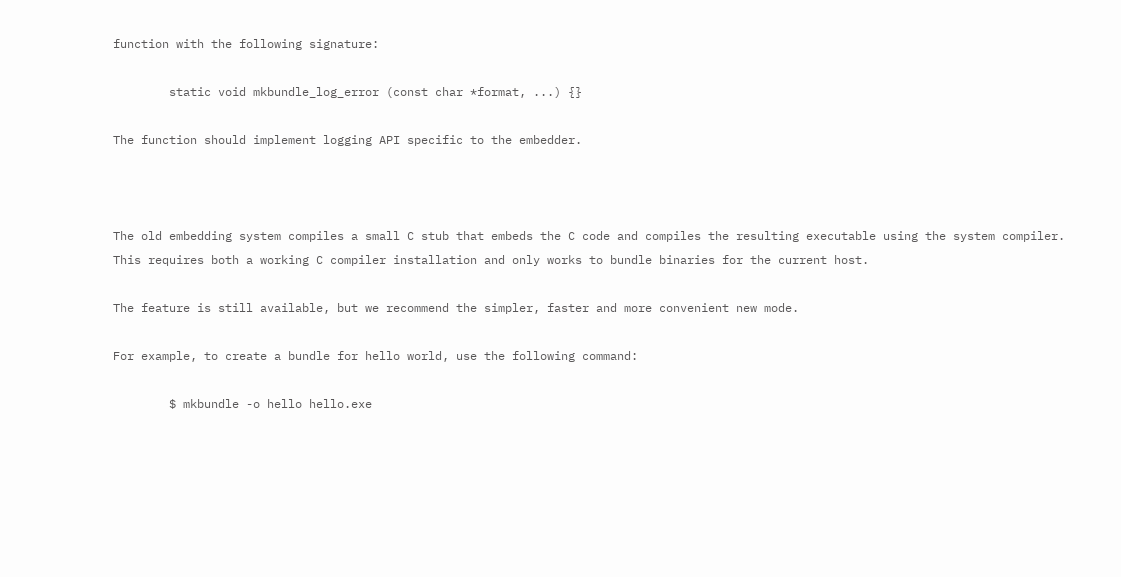function with the following signature:

        static void mkbundle_log_error (const char *format, ...) {}

The function should implement logging API specific to the embedder.



The old embedding system compiles a small C stub that embeds the C code and compiles the resulting executable using the system compiler. This requires both a working C compiler installation and only works to bundle binaries for the current host.

The feature is still available, but we recommend the simpler, faster and more convenient new mode.

For example, to create a bundle for hello world, use the following command:

        $ mkbundle -o hello hello.exe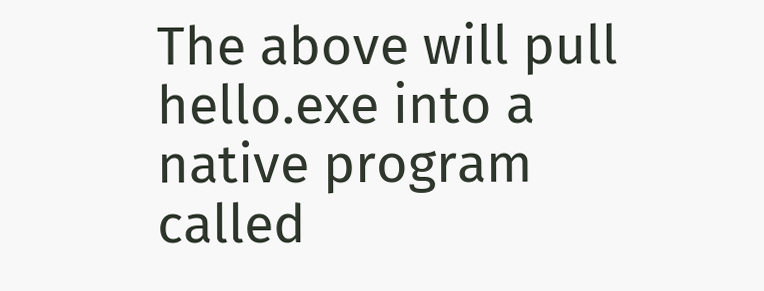The above will pull hello.exe into a native program called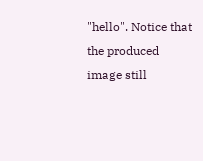"hello". Notice that the produced image still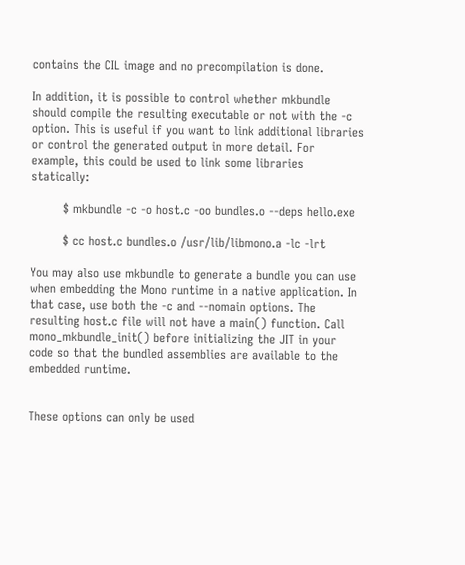contains the CIL image and no precompilation is done.

In addition, it is possible to control whether mkbundle should compile the resulting executable or not with the -c option. This is useful if you want to link additional libraries or control the generated output in more detail. For example, this could be used to link some libraries statically:

        $ mkbundle -c -o host.c -oo bundles.o --deps hello.exe

        $ cc host.c bundles.o /usr/lib/libmono.a -lc -lrt

You may also use mkbundle to generate a bundle you can use when embedding the Mono runtime in a native application. In that case, use both the -c and --nomain options. The resulting host.c file will not have a main() function. Call mono_mkbundle_init() before initializing the JIT in your code so that the bundled assemblies are available to the embedded runtime.


These options can only be used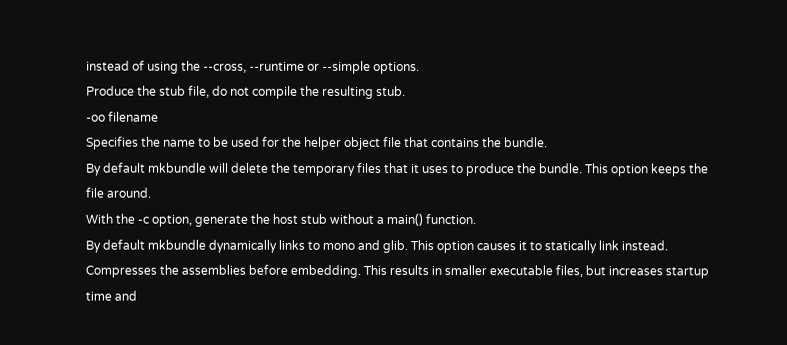instead of using the --cross, --runtime or --simple options.
Produce the stub file, do not compile the resulting stub.
-oo filename
Specifies the name to be used for the helper object file that contains the bundle.
By default mkbundle will delete the temporary files that it uses to produce the bundle. This option keeps the file around.
With the -c option, generate the host stub without a main() function.
By default mkbundle dynamically links to mono and glib. This option causes it to statically link instead.
Compresses the assemblies before embedding. This results in smaller executable files, but increases startup time and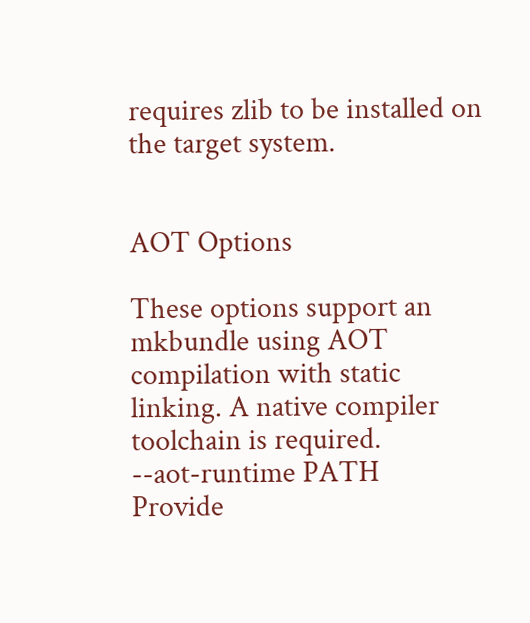requires zlib to be installed on the target system.


AOT Options

These options support an mkbundle using AOT compilation with static linking. A native compiler toolchain is required.
--aot-runtime PATH
Provide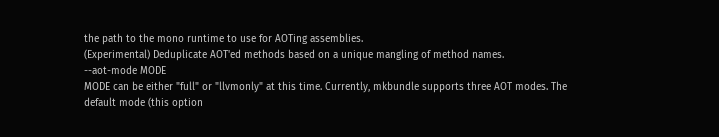the path to the mono runtime to use for AOTing assemblies.
(Experimental) Deduplicate AOT'ed methods based on a unique mangling of method names.
--aot-mode MODE
MODE can be either "full" or "llvmonly" at this time. Currently, mkbundle supports three AOT modes. The default mode (this option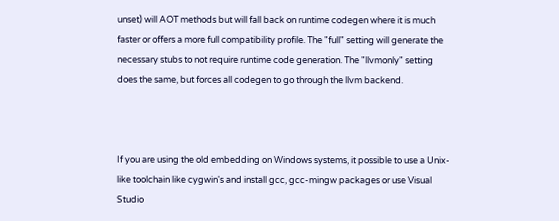unset) will AOT methods but will fall back on runtime codegen where it is much faster or offers a more full compatibility profile. The "full" setting will generate the necessary stubs to not require runtime code generation. The "llvmonly" setting does the same, but forces all codegen to go through the llvm backend.



If you are using the old embedding on Windows systems, it possible to use a Unix-like toolchain like cygwin's and install gcc, gcc-mingw packages or use Visual Studio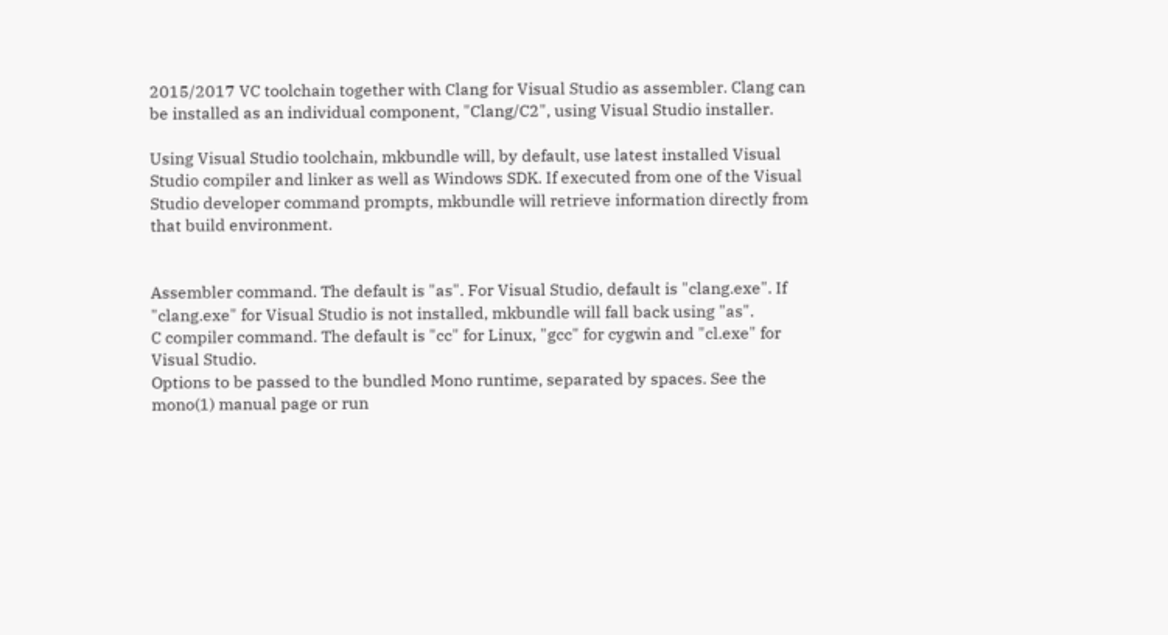2015/2017 VC toolchain together with Clang for Visual Studio as assembler. Clang can be installed as an individual component, "Clang/C2", using Visual Studio installer.

Using Visual Studio toolchain, mkbundle will, by default, use latest installed Visual Studio compiler and linker as well as Windows SDK. If executed from one of the Visual Studio developer command prompts, mkbundle will retrieve information directly from that build environment.


Assembler command. The default is "as". For Visual Studio, default is "clang.exe". If "clang.exe" for Visual Studio is not installed, mkbundle will fall back using "as".
C compiler command. The default is "cc" for Linux, "gcc" for cygwin and "cl.exe" for Visual Studio.
Options to be passed to the bundled Mono runtime, separated by spaces. See the mono(1) manual page or run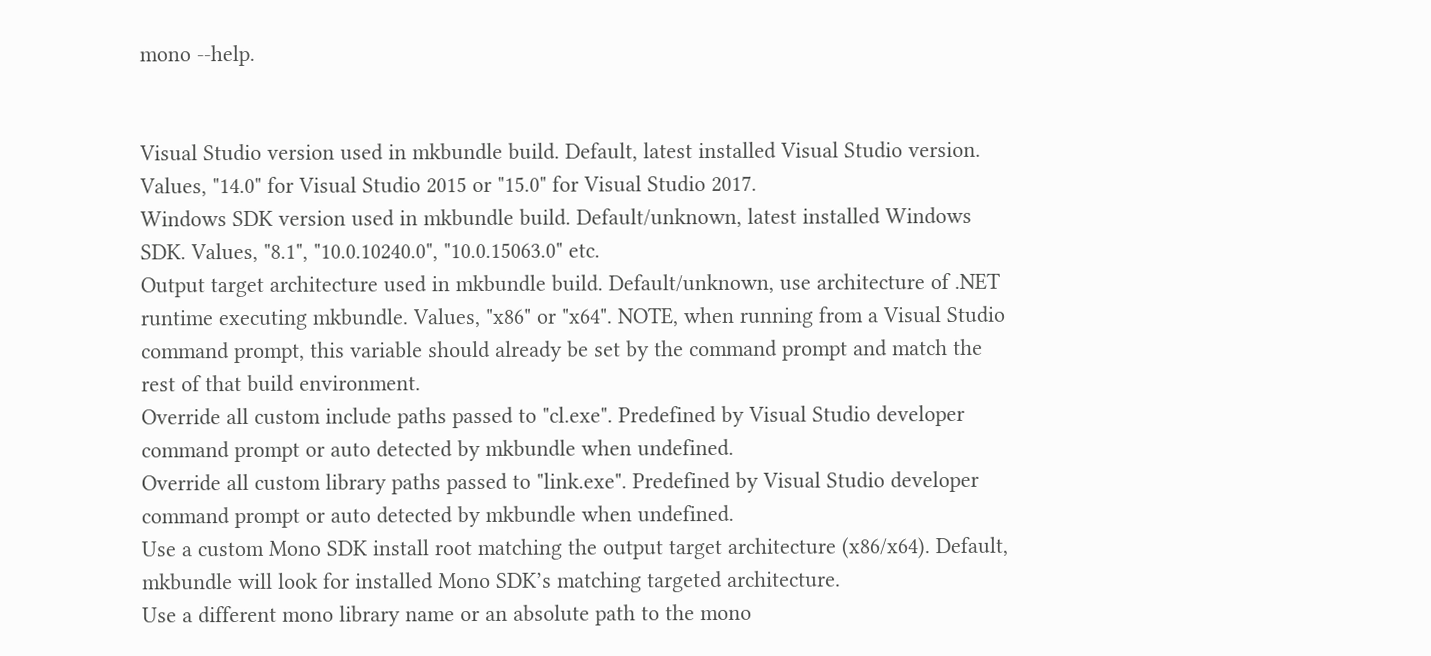mono --help.


Visual Studio version used in mkbundle build. Default, latest installed Visual Studio version. Values, "14.0" for Visual Studio 2015 or "15.0" for Visual Studio 2017.
Windows SDK version used in mkbundle build. Default/unknown, latest installed Windows SDK. Values, "8.1", "10.0.10240.0", "10.0.15063.0" etc.
Output target architecture used in mkbundle build. Default/unknown, use architecture of .NET runtime executing mkbundle. Values, "x86" or "x64". NOTE, when running from a Visual Studio command prompt, this variable should already be set by the command prompt and match the rest of that build environment.
Override all custom include paths passed to "cl.exe". Predefined by Visual Studio developer command prompt or auto detected by mkbundle when undefined.
Override all custom library paths passed to "link.exe". Predefined by Visual Studio developer command prompt or auto detected by mkbundle when undefined.
Use a custom Mono SDK install root matching the output target architecture (x86/x64). Default, mkbundle will look for installed Mono SDK’s matching targeted architecture.
Use a different mono library name or an absolute path to the mono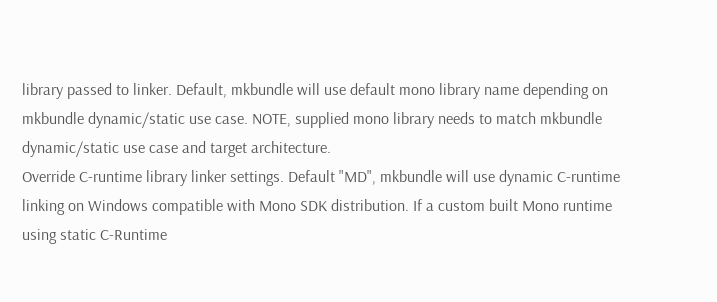library passed to linker. Default, mkbundle will use default mono library name depending on mkbundle dynamic/static use case. NOTE, supplied mono library needs to match mkbundle dynamic/static use case and target architecture.
Override C-runtime library linker settings. Default "MD", mkbundle will use dynamic C-runtime linking on Windows compatible with Mono SDK distribution. If a custom built Mono runtime using static C-Runtime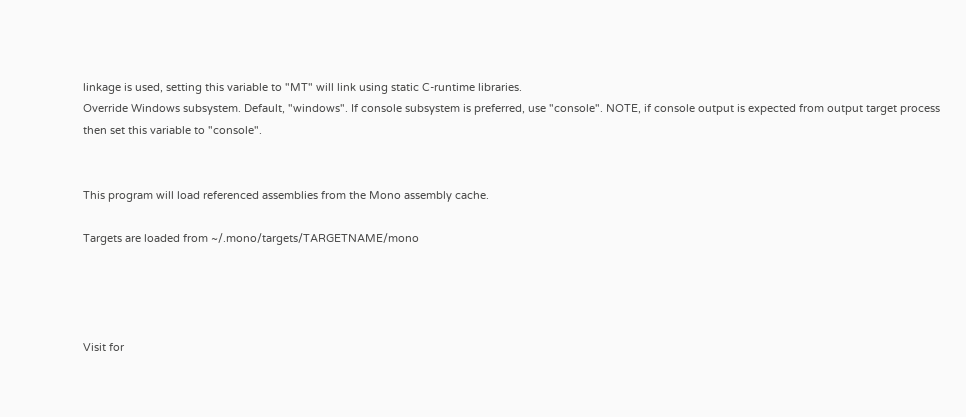linkage is used, setting this variable to "MT" will link using static C-runtime libraries.
Override Windows subsystem. Default, "windows". If console subsystem is preferred, use "console". NOTE, if console output is expected from output target process then set this variable to "console".


This program will load referenced assemblies from the Mono assembly cache.

Targets are loaded from ~/.mono/targets/TARGETNAME/mono




Visit for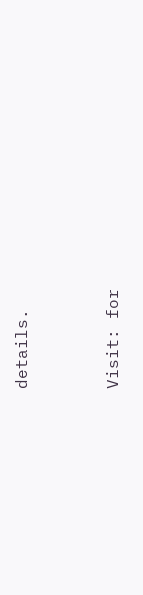details.


Visit: for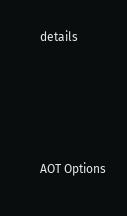details





AOT Options